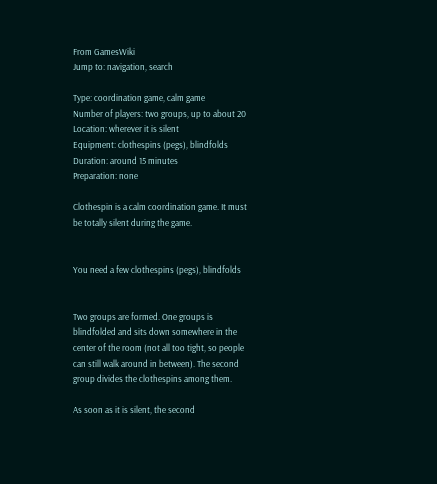From GamesWiki
Jump to: navigation, search

Type: coordination game, calm game
Number of players: two groups, up to about 20
Location: wherever it is silent
Equipment: clothespins (pegs), blindfolds
Duration: around 15 minutes
Preparation: none

Clothespin is a calm coordination game. It must be totally silent during the game.


You need a few clothespins (pegs), blindfolds


Two groups are formed. One groups is blindfolded and sits down somewhere in the center of the room (not all too tight, so people can still walk around in between). The second group divides the clothespins among them.

As soon as it is silent, the second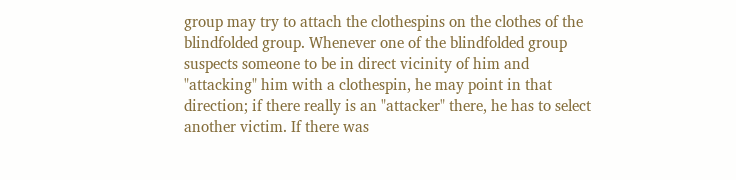group may try to attach the clothespins on the clothes of the blindfolded group. Whenever one of the blindfolded group suspects someone to be in direct vicinity of him and "attacking" him with a clothespin, he may point in that direction; if there really is an "attacker" there, he has to select another victim. If there was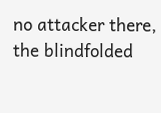no attacker there, the blindfolded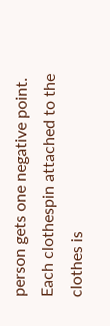person gets one negative point. Each clothespin attached to the clothes is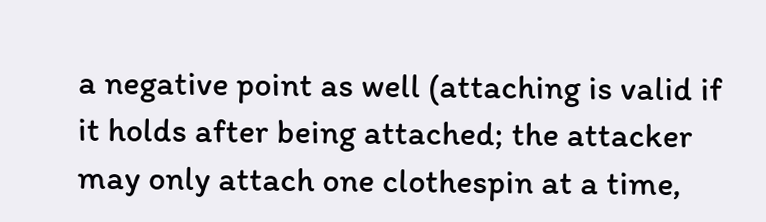a negative point as well (attaching is valid if it holds after being attached; the attacker may only attach one clothespin at a time,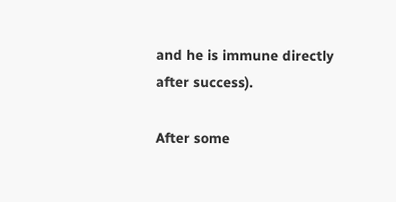and he is immune directly after success).

After some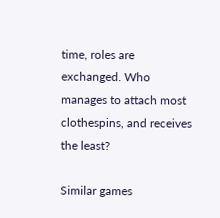time, roles are exchanged. Who manages to attach most clothespins, and receives the least?

Similar games